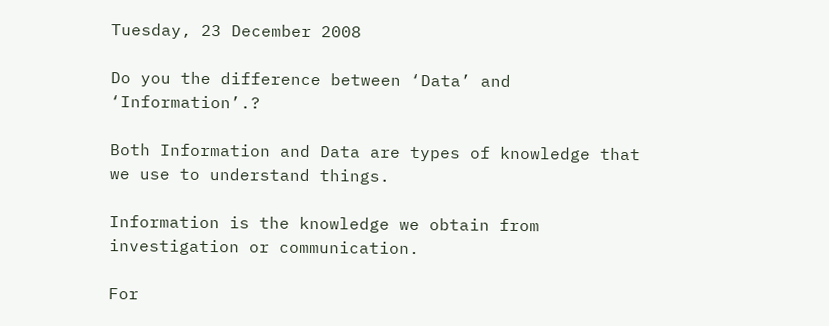Tuesday, 23 December 2008

Do you the difference between ‘Data’ and ‘Information’.?

Both Information and Data are types of knowledge that we use to understand things.

Information is the knowledge we obtain from investigation or communication.

For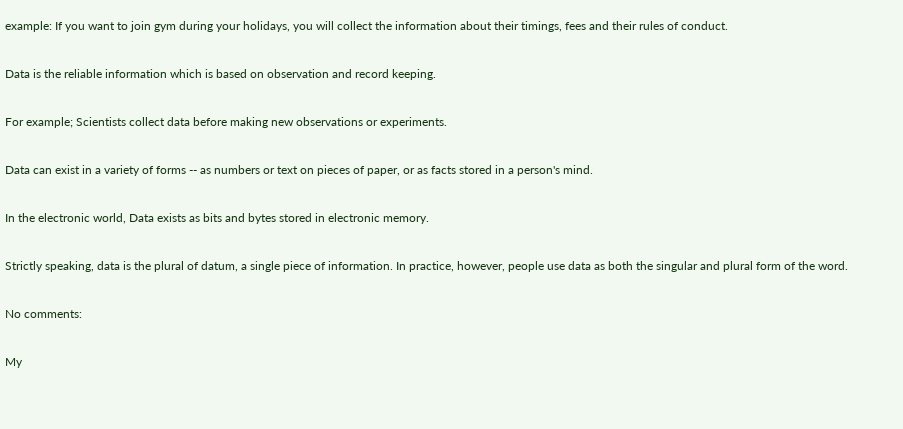example: If you want to join gym during your holidays, you will collect the information about their timings, fees and their rules of conduct.

Data is the reliable information which is based on observation and record keeping.

For example; Scientists collect data before making new observations or experiments.

Data can exist in a variety of forms -- as numbers or text on pieces of paper, or as facts stored in a person's mind.

In the electronic world, Data exists as bits and bytes stored in electronic memory.

Strictly speaking, data is the plural of datum, a single piece of information. In practice, however, people use data as both the singular and plural form of the word.

No comments:

My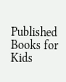Published Books for Kids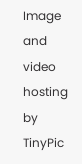Image and video hosting by TinyPic